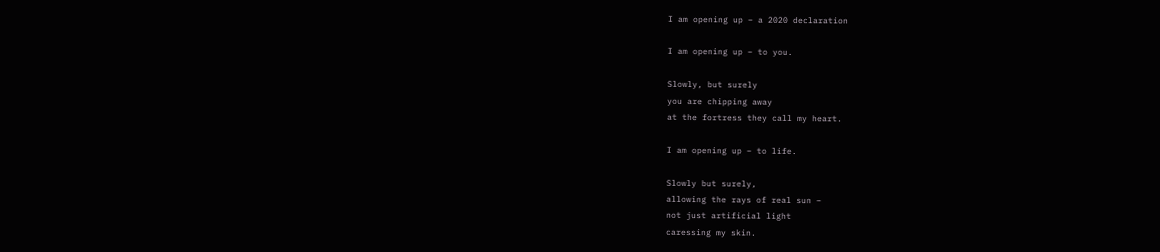I am opening up – a 2020 declaration

I am opening up – to you.

Slowly, but surely
you are chipping away
at the fortress they call my heart.

I am opening up – to life.

Slowly but surely,
allowing the rays of real sun –
not just artificial light
caressing my skin.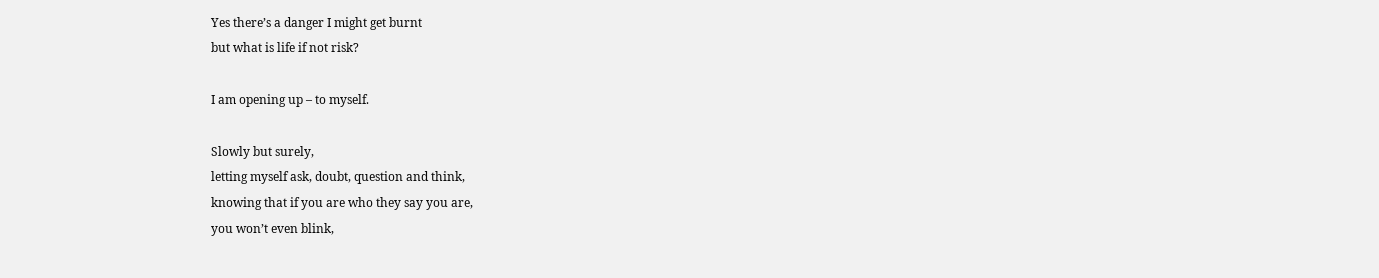Yes there’s a danger I might get burnt
but what is life if not risk?

I am opening up – to myself.

Slowly but surely,
letting myself ask, doubt, question and think,
knowing that if you are who they say you are,
you won’t even blink,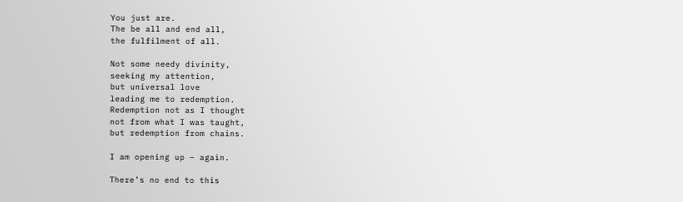You just are.
The be all and end all,
the fulfilment of all.

Not some needy divinity,
seeking my attention,
but universal love
leading me to redemption.
Redemption not as I thought
not from what I was taught,
but redemption from chains.

I am opening up – again.

There’s no end to this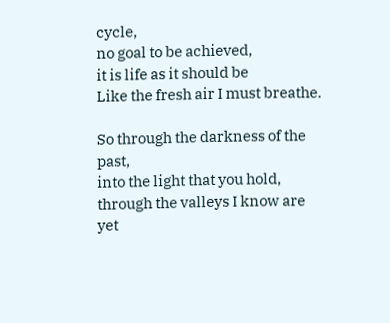cycle,
no goal to be achieved,
it is life as it should be
Like the fresh air I must breathe.

So through the darkness of the past,
into the light that you hold,
through the valleys I know are yet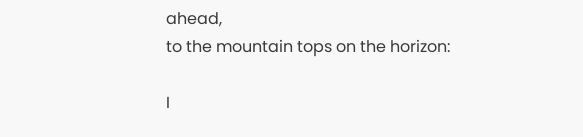ahead,
to the mountain tops on the horizon:

I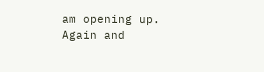am opening up.
Again and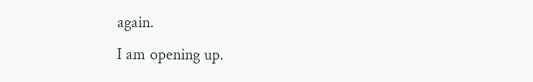again.
I am opening up.